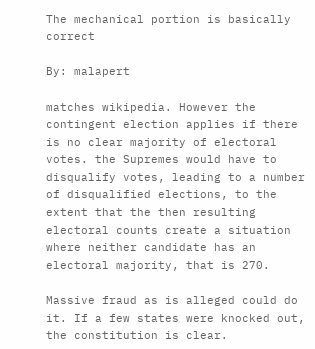The mechanical portion is basically correct

By: malapert

matches wikipedia. However the contingent election applies if there is no clear majority of electoral votes. the Supremes would have to disqualify votes, leading to a number of disqualified elections, to the extent that the then resulting electoral counts create a situation where neither candidate has an electoral majority, that is 270.

Massive fraud as is alleged could do it. If a few states were knocked out, the constitution is clear.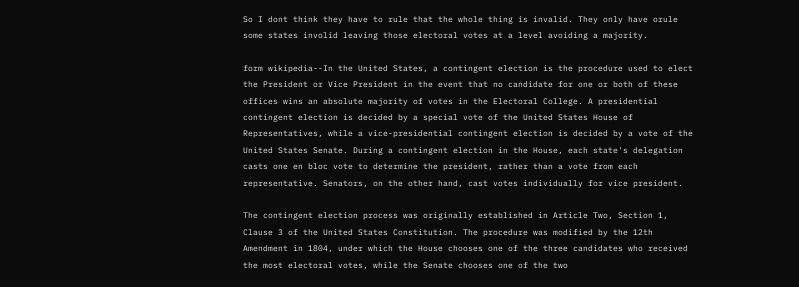So I dont think they have to rule that the whole thing is invalid. They only have orule some states involid leaving those electoral votes at a level avoiding a majority.

form wikipedia--In the United States, a contingent election is the procedure used to elect the President or Vice President in the event that no candidate for one or both of these offices wins an absolute majority of votes in the Electoral College. A presidential contingent election is decided by a special vote of the United States House of Representatives, while a vice-presidential contingent election is decided by a vote of the United States Senate. During a contingent election in the House, each state's delegation casts one en bloc vote to determine the president, rather than a vote from each representative. Senators, on the other hand, cast votes individually for vice president.

The contingent election process was originally established in Article Two, Section 1, Clause 3 of the United States Constitution. The procedure was modified by the 12th Amendment in 1804, under which the House chooses one of the three candidates who received the most electoral votes, while the Senate chooses one of the two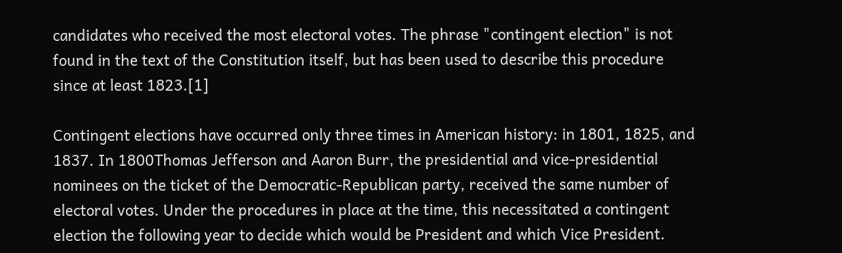candidates who received the most electoral votes. The phrase "contingent election" is not found in the text of the Constitution itself, but has been used to describe this procedure since at least 1823.[1]

Contingent elections have occurred only three times in American history: in 1801, 1825, and 1837. In 1800Thomas Jefferson and Aaron Burr, the presidential and vice-presidential nominees on the ticket of the Democratic-Republican party, received the same number of electoral votes. Under the procedures in place at the time, this necessitated a contingent election the following year to decide which would be President and which Vice President.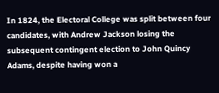In 1824, the Electoral College was split between four candidates, with Andrew Jackson losing the subsequent contingent election to John Quincy Adams, despite having won a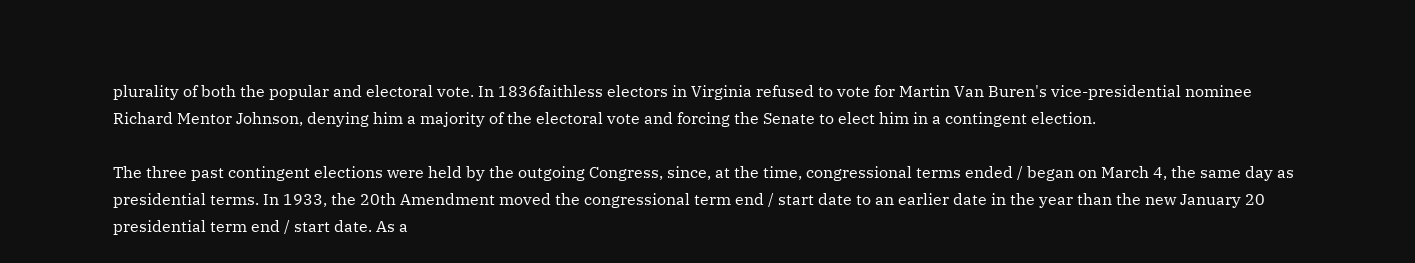plurality of both the popular and electoral vote. In 1836faithless electors in Virginia refused to vote for Martin Van Buren's vice-presidential nominee Richard Mentor Johnson, denying him a majority of the electoral vote and forcing the Senate to elect him in a contingent election.

The three past contingent elections were held by the outgoing Congress, since, at the time, congressional terms ended / began on March 4, the same day as presidential terms. In 1933, the 20th Amendment moved the congressional term end / start date to an earlier date in the year than the new January 20 presidential term end / start date. As a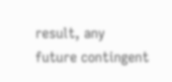result, any future contingent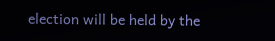election will be held by the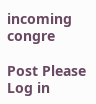incoming congre

Post Please Log in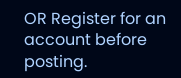OR Register for an account before posting.